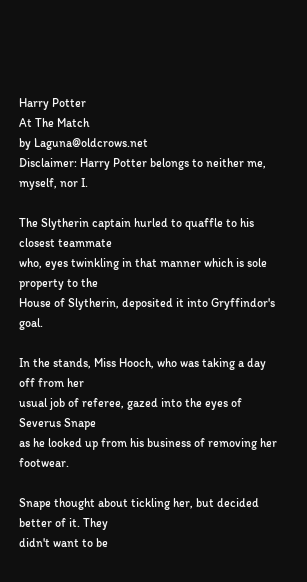Harry Potter
At The Match
by Laguna@oldcrows.net
Disclaimer: Harry Potter belongs to neither me, myself, nor I.

The Slytherin captain hurled to quaffle to his closest teammate
who, eyes twinkling in that manner which is sole property to the
House of Slytherin, deposited it into Gryffindor's goal.

In the stands, Miss Hooch, who was taking a day off from her
usual job of referee, gazed into the eyes of Severus Snape
as he looked up from his business of removing her footwear.

Snape thought about tickling her, but decided better of it. They
didn't want to be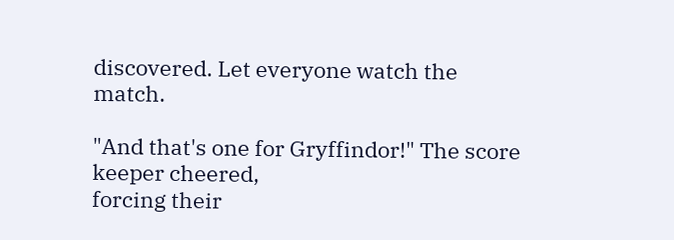discovered. Let everyone watch the match.

"And that's one for Gryffindor!" The score keeper cheered,
forcing their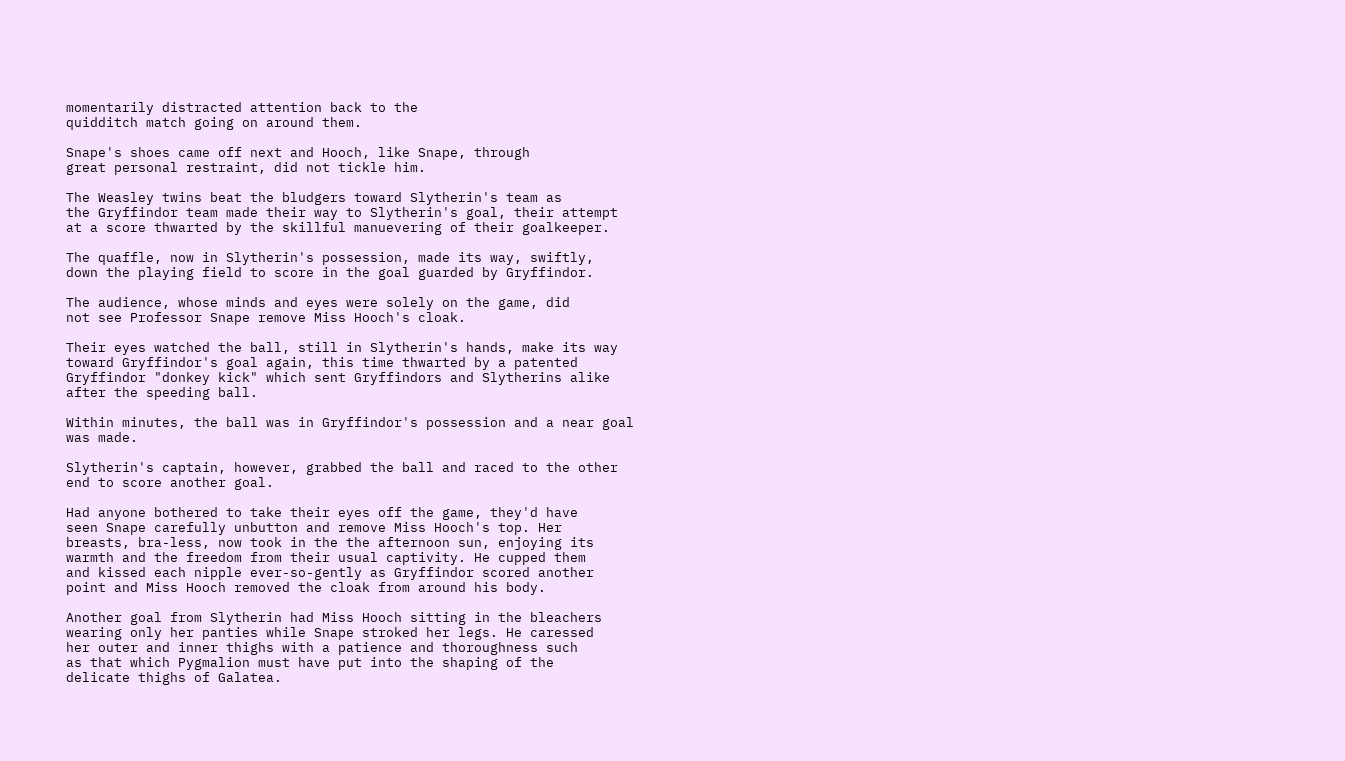momentarily distracted attention back to the
quidditch match going on around them.

Snape's shoes came off next and Hooch, like Snape, through
great personal restraint, did not tickle him.

The Weasley twins beat the bludgers toward Slytherin's team as
the Gryffindor team made their way to Slytherin's goal, their attempt
at a score thwarted by the skillful manuevering of their goalkeeper.

The quaffle, now in Slytherin's possession, made its way, swiftly,
down the playing field to score in the goal guarded by Gryffindor.

The audience, whose minds and eyes were solely on the game, did
not see Professor Snape remove Miss Hooch's cloak.

Their eyes watched the ball, still in Slytherin's hands, make its way
toward Gryffindor's goal again, this time thwarted by a patented
Gryffindor "donkey kick" which sent Gryffindors and Slytherins alike
after the speeding ball.

Within minutes, the ball was in Gryffindor's possession and a near goal
was made.

Slytherin's captain, however, grabbed the ball and raced to the other
end to score another goal.

Had anyone bothered to take their eyes off the game, they'd have
seen Snape carefully unbutton and remove Miss Hooch's top. Her
breasts, bra-less, now took in the the afternoon sun, enjoying its
warmth and the freedom from their usual captivity. He cupped them
and kissed each nipple ever-so-gently as Gryffindor scored another
point and Miss Hooch removed the cloak from around his body.

Another goal from Slytherin had Miss Hooch sitting in the bleachers
wearing only her panties while Snape stroked her legs. He caressed
her outer and inner thighs with a patience and thoroughness such
as that which Pygmalion must have put into the shaping of the
delicate thighs of Galatea.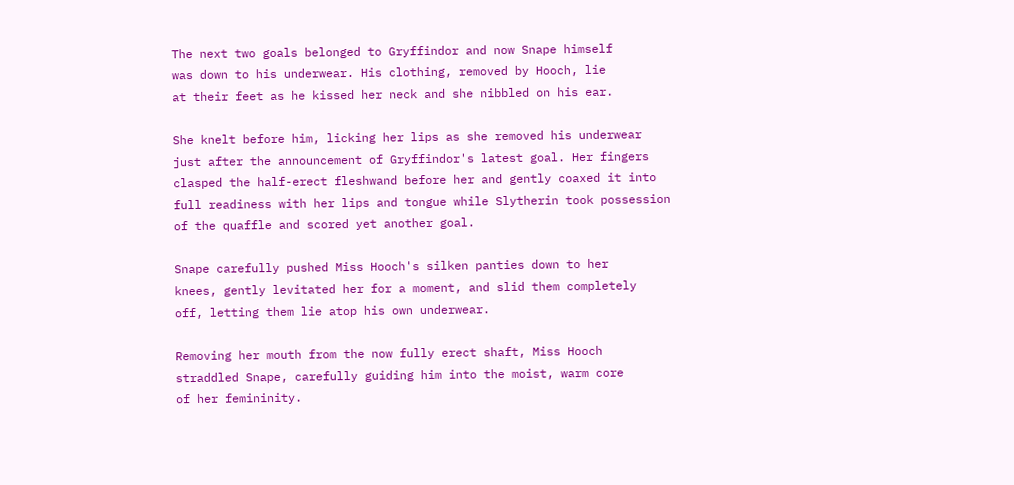The next two goals belonged to Gryffindor and now Snape himself
was down to his underwear. His clothing, removed by Hooch, lie
at their feet as he kissed her neck and she nibbled on his ear.

She knelt before him, licking her lips as she removed his underwear
just after the announcement of Gryffindor's latest goal. Her fingers
clasped the half-erect fleshwand before her and gently coaxed it into
full readiness with her lips and tongue while Slytherin took possession
of the quaffle and scored yet another goal.

Snape carefully pushed Miss Hooch's silken panties down to her
knees, gently levitated her for a moment, and slid them completely
off, letting them lie atop his own underwear.

Removing her mouth from the now fully erect shaft, Miss Hooch
straddled Snape, carefully guiding him into the moist, warm core
of her femininity.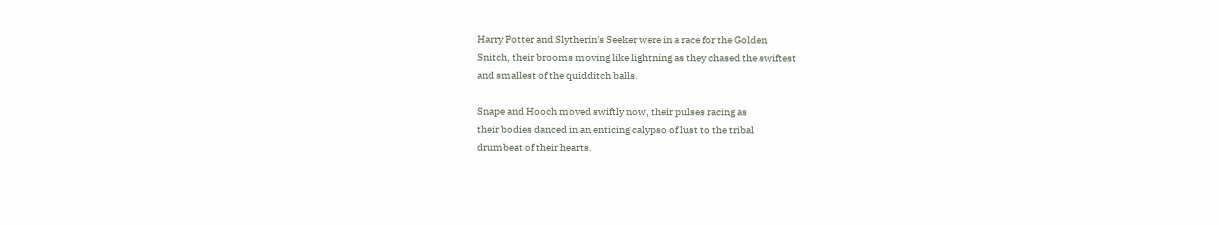Harry Potter and Slytherin's Seeker were in a race for the Golden
Snitch, their brooms moving like lightning as they chased the swiftest
and smallest of the quidditch balls.

Snape and Hooch moved swiftly now, their pulses racing as
their bodies danced in an enticing calypso of lust to the tribal
drumbeat of their hearts.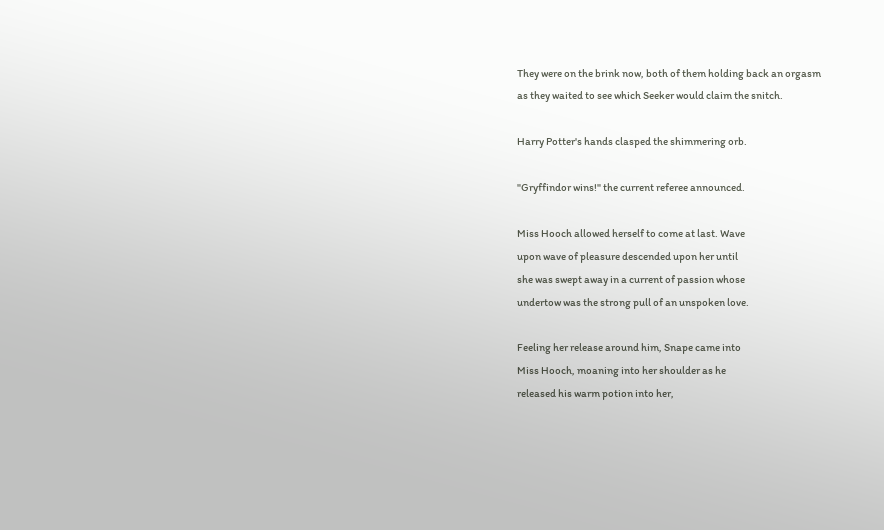They were on the brink now, both of them holding back an orgasm
as they waited to see which Seeker would claim the snitch.

Harry Potter's hands clasped the shimmering orb.

"Gryffindor wins!" the current referee announced.

Miss Hooch allowed herself to come at last. Wave
upon wave of pleasure descended upon her until
she was swept away in a current of passion whose
undertow was the strong pull of an unspoken love.

Feeling her release around him, Snape came into
Miss Hooch, moaning into her shoulder as he
released his warm potion into her,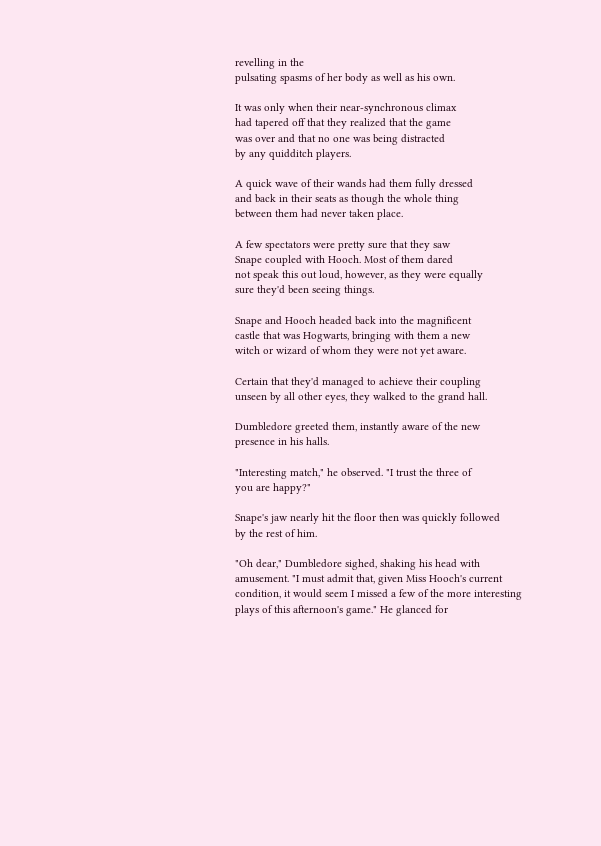revelling in the
pulsating spasms of her body as well as his own.

It was only when their near-synchronous climax
had tapered off that they realized that the game
was over and that no one was being distracted
by any quidditch players.

A quick wave of their wands had them fully dressed
and back in their seats as though the whole thing
between them had never taken place.

A few spectators were pretty sure that they saw
Snape coupled with Hooch. Most of them dared
not speak this out loud, however, as they were equally
sure they'd been seeing things.

Snape and Hooch headed back into the magnificent
castle that was Hogwarts, bringing with them a new
witch or wizard of whom they were not yet aware.

Certain that they'd managed to achieve their coupling
unseen by all other eyes, they walked to the grand hall.

Dumbledore greeted them, instantly aware of the new
presence in his halls.

"Interesting match," he observed. "I trust the three of
you are happy?"

Snape's jaw nearly hit the floor then was quickly followed
by the rest of him.

"Oh dear," Dumbledore sighed, shaking his head with
amusement. "I must admit that, given Miss Hooch's current
condition, it would seem I missed a few of the more interesting
plays of this afternoon's game." He glanced for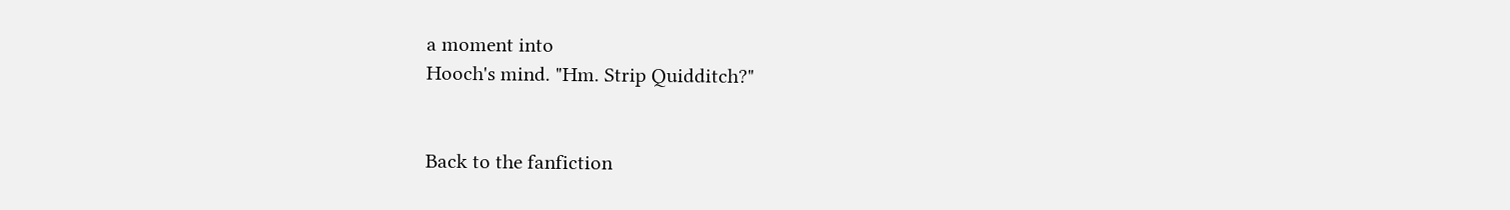a moment into
Hooch's mind. "Hm. Strip Quidditch?"


Back to the fanfiction